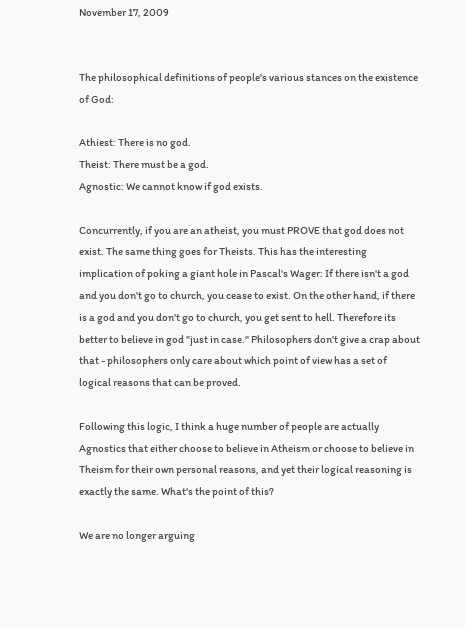November 17, 2009


The philosophical definitions of people's various stances on the existence of God:

Athiest: There is no god.
Theist: There must be a god.
Agnostic: We cannot know if god exists.

Concurrently, if you are an atheist, you must PROVE that god does not exist. The same thing goes for Theists. This has the interesting implication of poking a giant hole in Pascal's Wager: If there isn't a god and you don't go to church, you cease to exist. On the other hand, if there is a god and you don't go to church, you get sent to hell. Therefore its better to believe in god "just in case." Philosophers don't give a crap about that - philosophers only care about which point of view has a set of logical reasons that can be proved.

Following this logic, I think a huge number of people are actually Agnostics that either choose to believe in Atheism or choose to believe in Theism for their own personal reasons, and yet their logical reasoning is exactly the same. What's the point of this?

We are no longer arguing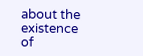about the existence of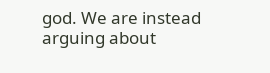god. We are instead arguing about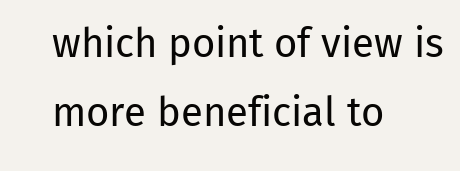which point of view is more beneficial to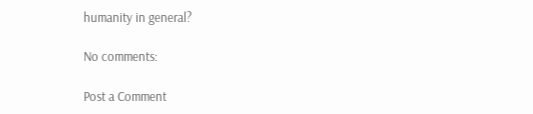humanity in general?

No comments:

Post a Comment